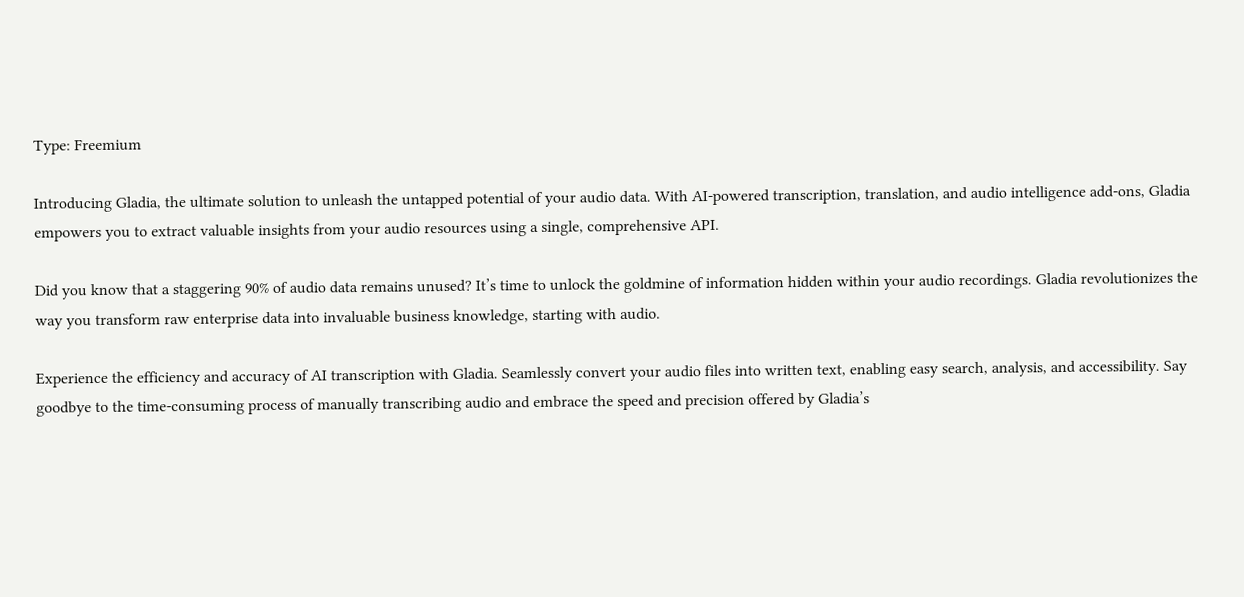Type: Freemium

Introducing Gladia, the ultimate solution to unleash the untapped potential of your audio data. With AI-powered transcription, translation, and audio intelligence add-ons, Gladia empowers you to extract valuable insights from your audio resources using a single, comprehensive API.

Did you know that a staggering 90% of audio data remains unused? It’s time to unlock the goldmine of information hidden within your audio recordings. Gladia revolutionizes the way you transform raw enterprise data into invaluable business knowledge, starting with audio.

Experience the efficiency and accuracy of AI transcription with Gladia. Seamlessly convert your audio files into written text, enabling easy search, analysis, and accessibility. Say goodbye to the time-consuming process of manually transcribing audio and embrace the speed and precision offered by Gladia’s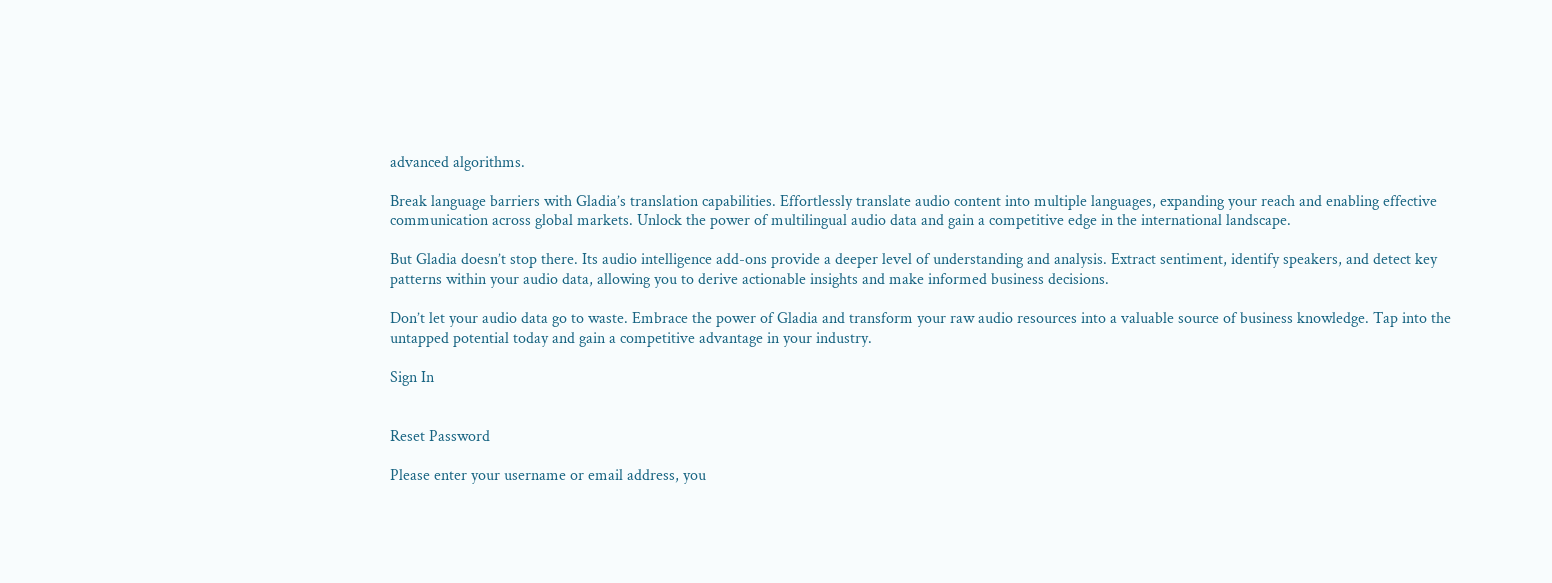advanced algorithms.

Break language barriers with Gladia’s translation capabilities. Effortlessly translate audio content into multiple languages, expanding your reach and enabling effective communication across global markets. Unlock the power of multilingual audio data and gain a competitive edge in the international landscape.

But Gladia doesn’t stop there. Its audio intelligence add-ons provide a deeper level of understanding and analysis. Extract sentiment, identify speakers, and detect key patterns within your audio data, allowing you to derive actionable insights and make informed business decisions.

Don’t let your audio data go to waste. Embrace the power of Gladia and transform your raw audio resources into a valuable source of business knowledge. Tap into the untapped potential today and gain a competitive advantage in your industry.

Sign In


Reset Password

Please enter your username or email address, you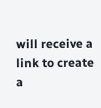will receive a link to create a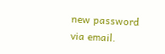new password via email.